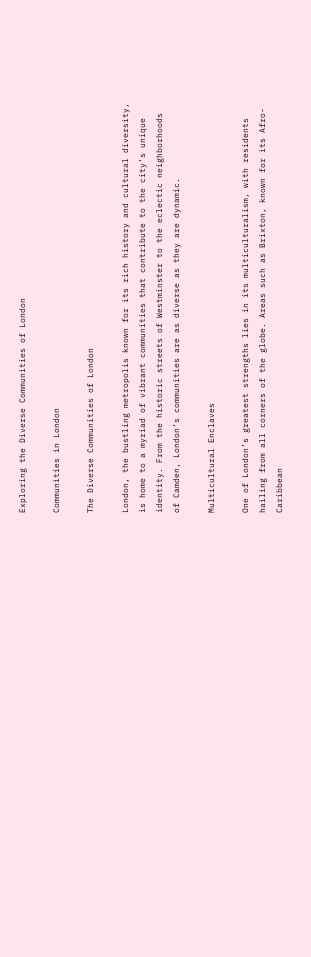Exploring the Diverse Communities of London

Communities in London

The Diverse Communities of London

London, the bustling metropolis known for its rich history and cultural diversity, is home to a myriad of vibrant communities that contribute to the city’s unique identity. From the historic streets of Westminster to the eclectic neighborhoods of Camden, London’s communities are as diverse as they are dynamic.

Multicultural Enclaves

One of London’s greatest strengths lies in its multiculturalism, with residents hailing from all corners of the globe. Areas such as Brixton, known for its Afro-Caribbean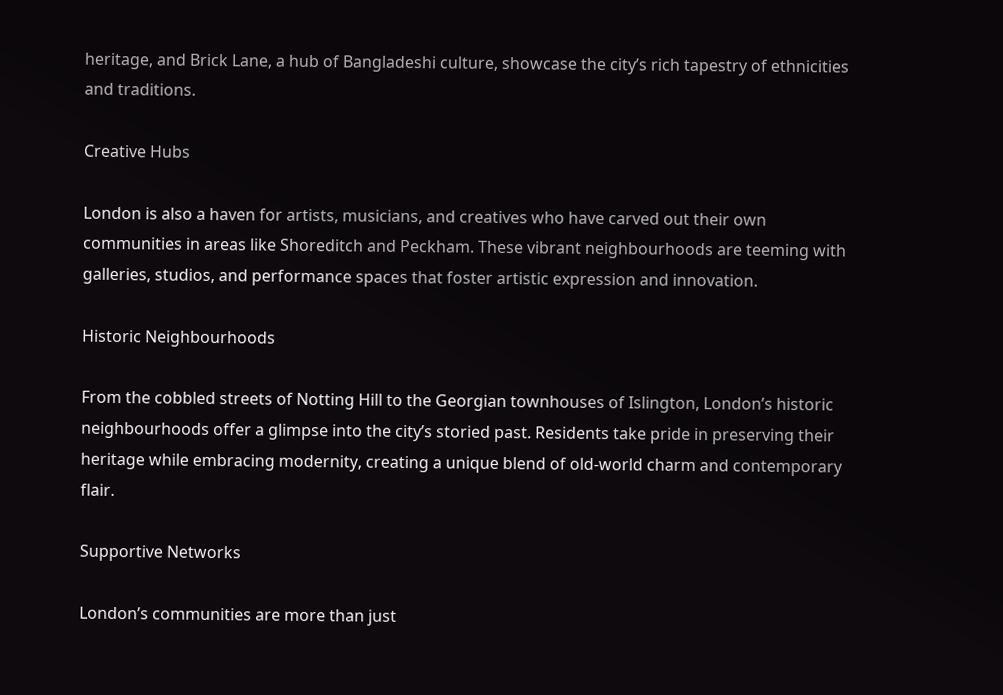heritage, and Brick Lane, a hub of Bangladeshi culture, showcase the city’s rich tapestry of ethnicities and traditions.

Creative Hubs

London is also a haven for artists, musicians, and creatives who have carved out their own communities in areas like Shoreditch and Peckham. These vibrant neighbourhoods are teeming with galleries, studios, and performance spaces that foster artistic expression and innovation.

Historic Neighbourhoods

From the cobbled streets of Notting Hill to the Georgian townhouses of Islington, London’s historic neighbourhoods offer a glimpse into the city’s storied past. Residents take pride in preserving their heritage while embracing modernity, creating a unique blend of old-world charm and contemporary flair.

Supportive Networks

London’s communities are more than just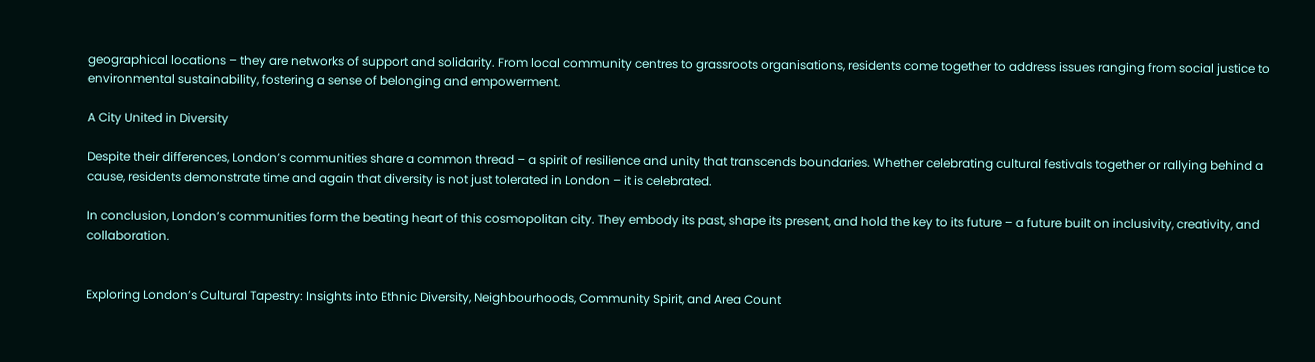geographical locations – they are networks of support and solidarity. From local community centres to grassroots organisations, residents come together to address issues ranging from social justice to environmental sustainability, fostering a sense of belonging and empowerment.

A City United in Diversity

Despite their differences, London’s communities share a common thread – a spirit of resilience and unity that transcends boundaries. Whether celebrating cultural festivals together or rallying behind a cause, residents demonstrate time and again that diversity is not just tolerated in London – it is celebrated.

In conclusion, London’s communities form the beating heart of this cosmopolitan city. They embody its past, shape its present, and hold the key to its future – a future built on inclusivity, creativity, and collaboration.


Exploring London’s Cultural Tapestry: Insights into Ethnic Diversity, Neighbourhoods, Community Spirit, and Area Count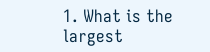1. What is the largest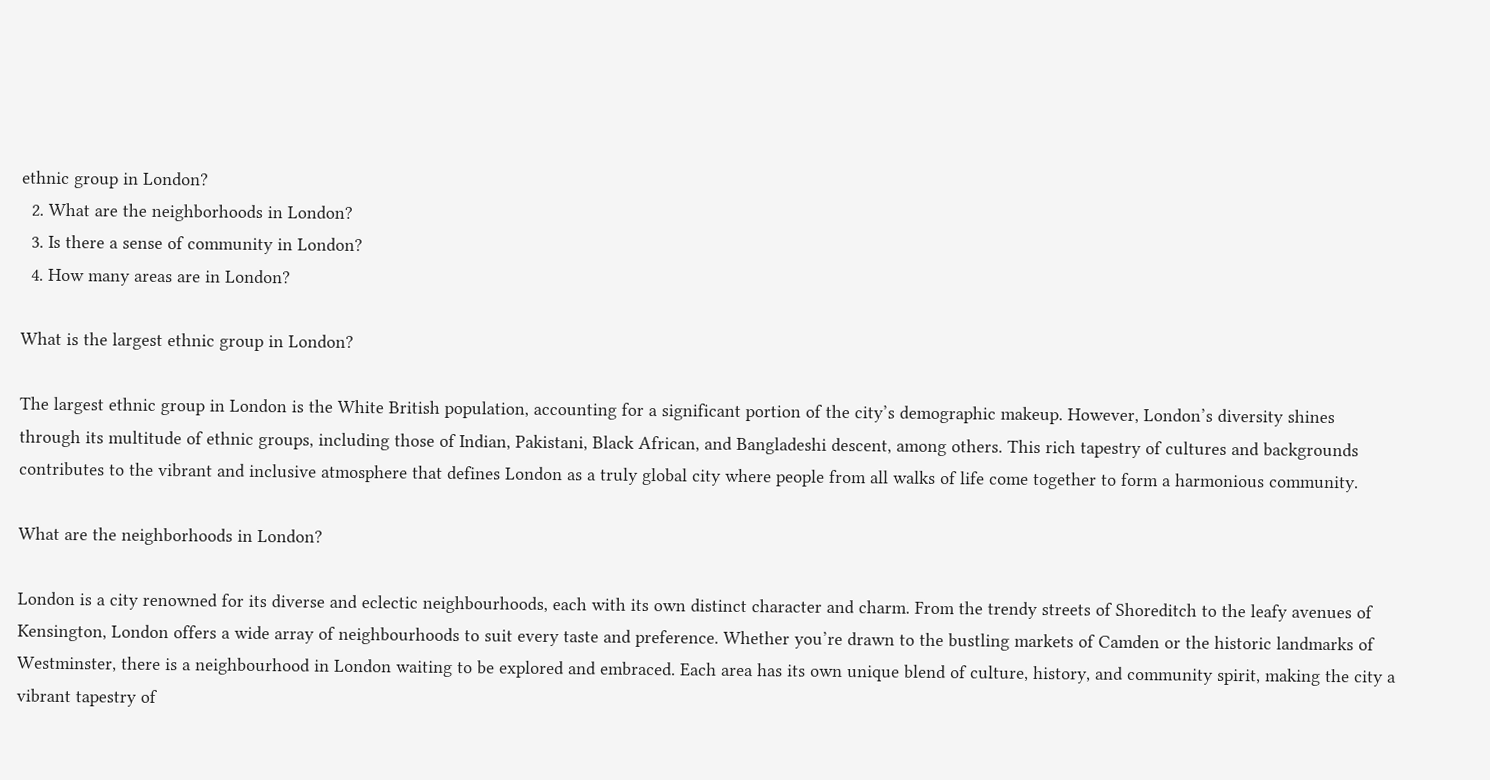ethnic group in London?
  2. What are the neighborhoods in London?
  3. Is there a sense of community in London?
  4. How many areas are in London?

What is the largest ethnic group in London?

The largest ethnic group in London is the White British population, accounting for a significant portion of the city’s demographic makeup. However, London’s diversity shines through its multitude of ethnic groups, including those of Indian, Pakistani, Black African, and Bangladeshi descent, among others. This rich tapestry of cultures and backgrounds contributes to the vibrant and inclusive atmosphere that defines London as a truly global city where people from all walks of life come together to form a harmonious community.

What are the neighborhoods in London?

London is a city renowned for its diverse and eclectic neighbourhoods, each with its own distinct character and charm. From the trendy streets of Shoreditch to the leafy avenues of Kensington, London offers a wide array of neighbourhoods to suit every taste and preference. Whether you’re drawn to the bustling markets of Camden or the historic landmarks of Westminster, there is a neighbourhood in London waiting to be explored and embraced. Each area has its own unique blend of culture, history, and community spirit, making the city a vibrant tapestry of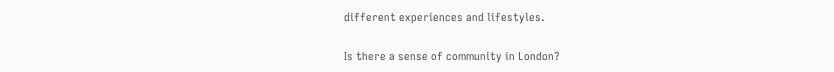different experiences and lifestyles.

Is there a sense of community in London?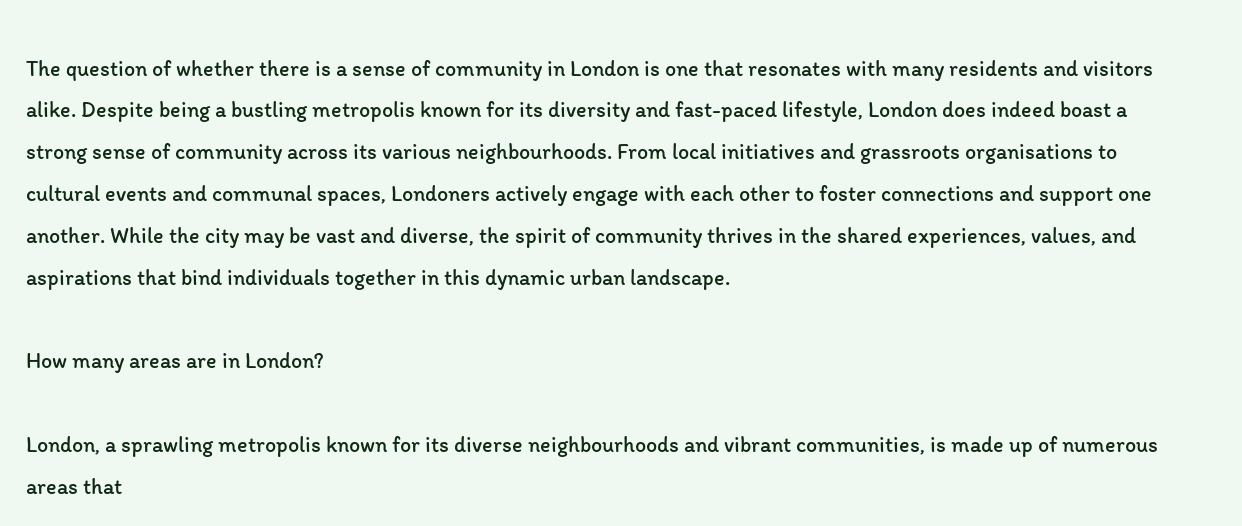The question of whether there is a sense of community in London is one that resonates with many residents and visitors alike. Despite being a bustling metropolis known for its diversity and fast-paced lifestyle, London does indeed boast a strong sense of community across its various neighbourhoods. From local initiatives and grassroots organisations to cultural events and communal spaces, Londoners actively engage with each other to foster connections and support one another. While the city may be vast and diverse, the spirit of community thrives in the shared experiences, values, and aspirations that bind individuals together in this dynamic urban landscape.

How many areas are in London?

London, a sprawling metropolis known for its diverse neighbourhoods and vibrant communities, is made up of numerous areas that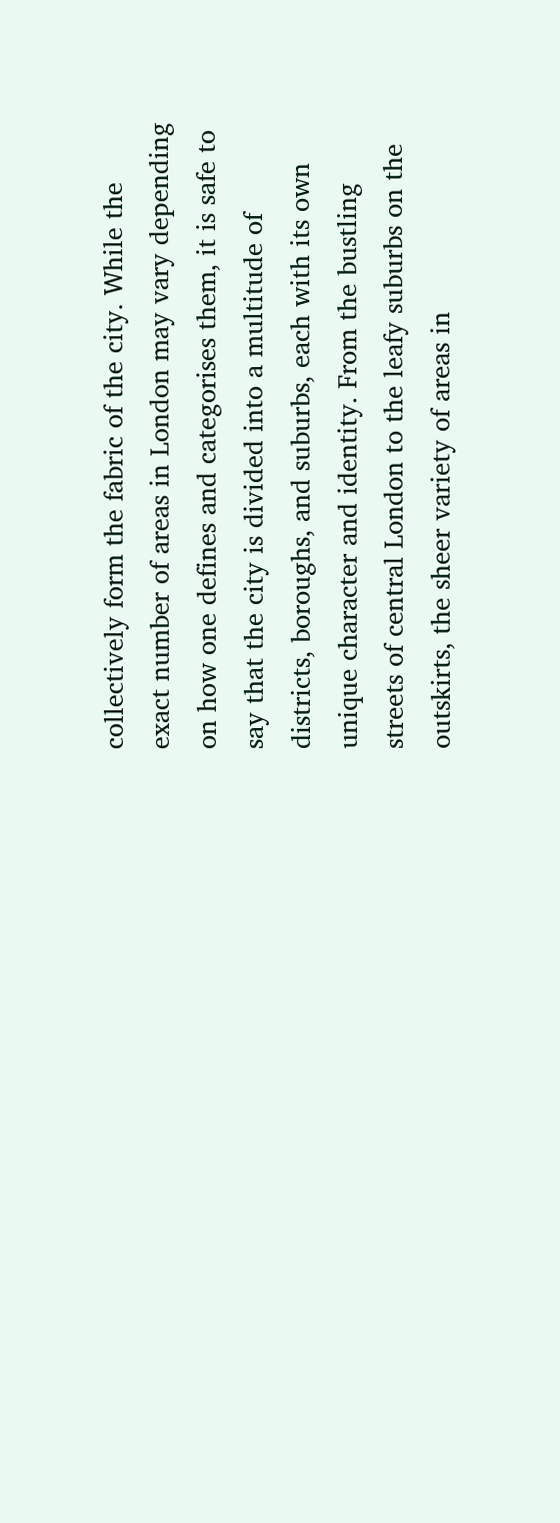collectively form the fabric of the city. While the exact number of areas in London may vary depending on how one defines and categorises them, it is safe to say that the city is divided into a multitude of districts, boroughs, and suburbs, each with its own unique character and identity. From the bustling streets of central London to the leafy suburbs on the outskirts, the sheer variety of areas in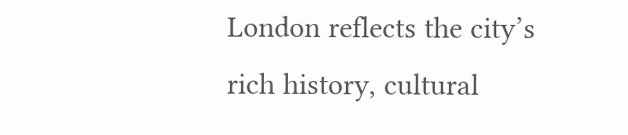London reflects the city’s rich history, cultural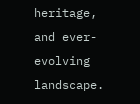heritage, and ever-evolving landscape.